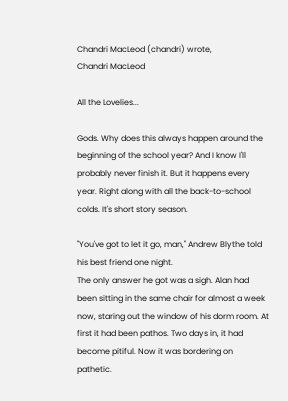Chandri MacLeod (chandri) wrote,
Chandri MacLeod

All the Lovelies...

Gods. Why does this always happen around the beginning of the school year? And I know I'll probably never finish it. But it happens every year. Right along with all the back-to-school colds. It's short story season.

"You've got to let it go, man," Andrew Blythe told his best friend one night.
The only answer he got was a sigh. Alan had been sitting in the same chair for almost a week now, staring out the window of his dorm room. At first it had been pathos. Two days in, it had become pitiful. Now it was bordering on pathetic.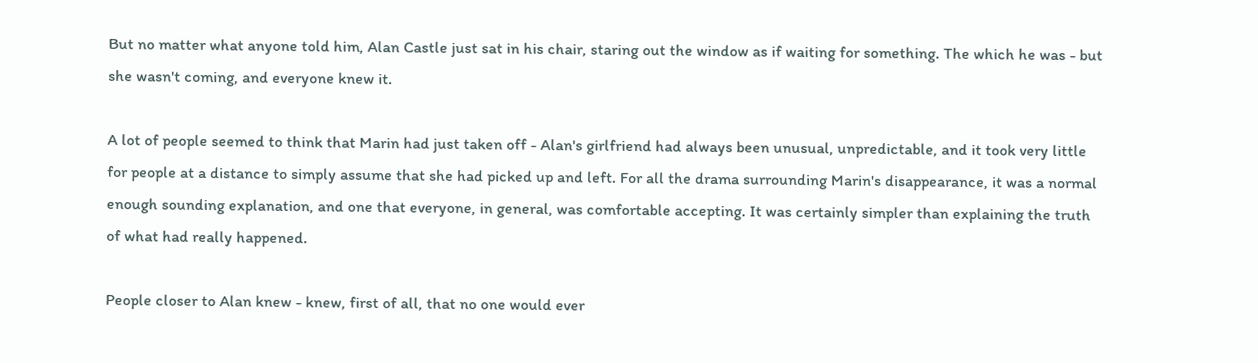But no matter what anyone told him, Alan Castle just sat in his chair, staring out the window as if waiting for something. The which he was - but she wasn't coming, and everyone knew it.

A lot of people seemed to think that Marin had just taken off - Alan's girlfriend had always been unusual, unpredictable, and it took very little for people at a distance to simply assume that she had picked up and left. For all the drama surrounding Marin's disappearance, it was a normal enough sounding explanation, and one that everyone, in general, was comfortable accepting. It was certainly simpler than explaining the truth of what had really happened.

People closer to Alan knew - knew, first of all, that no one would ever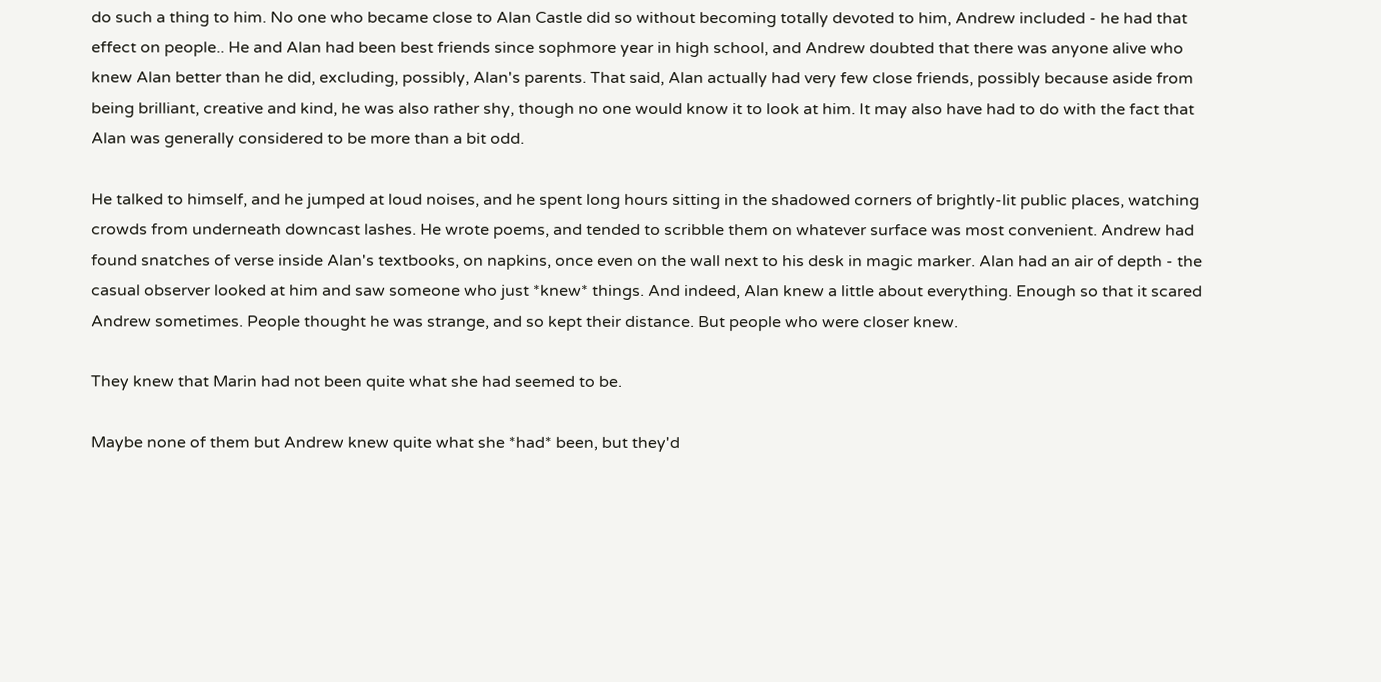do such a thing to him. No one who became close to Alan Castle did so without becoming totally devoted to him, Andrew included - he had that effect on people.. He and Alan had been best friends since sophmore year in high school, and Andrew doubted that there was anyone alive who knew Alan better than he did, excluding, possibly, Alan's parents. That said, Alan actually had very few close friends, possibly because aside from being brilliant, creative and kind, he was also rather shy, though no one would know it to look at him. It may also have had to do with the fact that Alan was generally considered to be more than a bit odd.

He talked to himself, and he jumped at loud noises, and he spent long hours sitting in the shadowed corners of brightly-lit public places, watching crowds from underneath downcast lashes. He wrote poems, and tended to scribble them on whatever surface was most convenient. Andrew had found snatches of verse inside Alan's textbooks, on napkins, once even on the wall next to his desk in magic marker. Alan had an air of depth - the casual observer looked at him and saw someone who just *knew* things. And indeed, Alan knew a little about everything. Enough so that it scared Andrew sometimes. People thought he was strange, and so kept their distance. But people who were closer knew.

They knew that Marin had not been quite what she had seemed to be.

Maybe none of them but Andrew knew quite what she *had* been, but they'd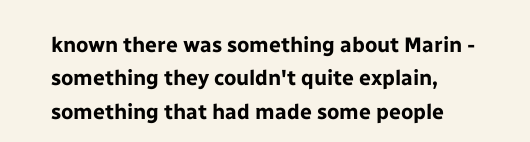known there was something about Marin - something they couldn't quite explain, something that had made some people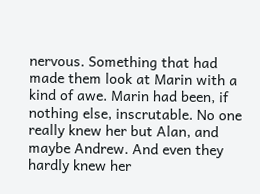nervous. Something that had made them look at Marin with a kind of awe. Marin had been, if nothing else, inscrutable. No one really knew her but Alan, and maybe Andrew. And even they hardly knew her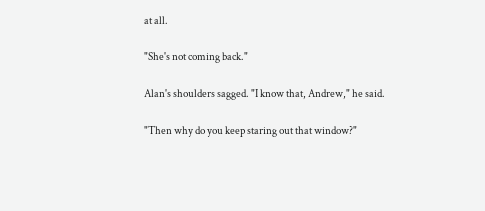at all.

"She's not coming back."

Alan's shoulders sagged. "I know that, Andrew," he said.

"Then why do you keep staring out that window?"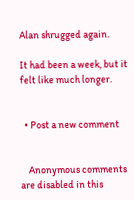Alan shrugged again.

It had been a week, but it felt like much longer.


  • Post a new comment


    Anonymous comments are disabled in this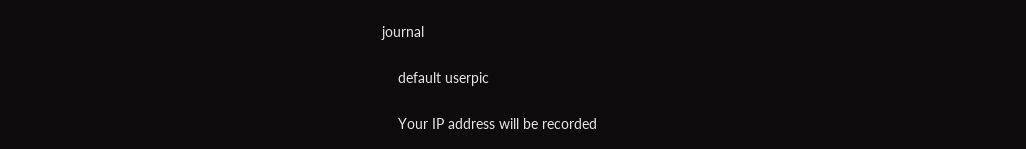journal

    default userpic

    Your IP address will be recorded